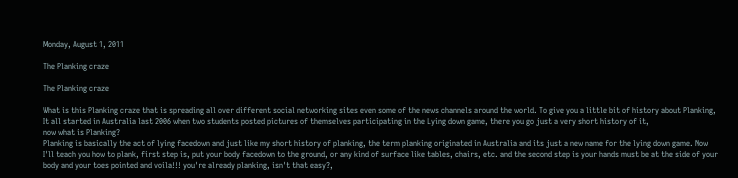Monday, August 1, 2011

The Planking craze

The Planking craze

What is this Planking craze that is spreading all over different social networking sites even some of the news channels around the world. To give you a little bit of history about Planking, It all started in Australia last 2006 when two students posted pictures of themselves participating in the Lying down game, there you go just a very short history of it,
now what is Planking?
Planking is basically the act of lying facedown and just like my short history of planking, the term planking originated in Australia and its just a new name for the lying down game. Now I'll teach you how to plank, first step is, put your body facedown to the ground, or any kind of surface like tables, chairs, etc. and the second step is your hands must be at the side of your body and your toes pointed and voila!!! you're already planking, isn't that easy?,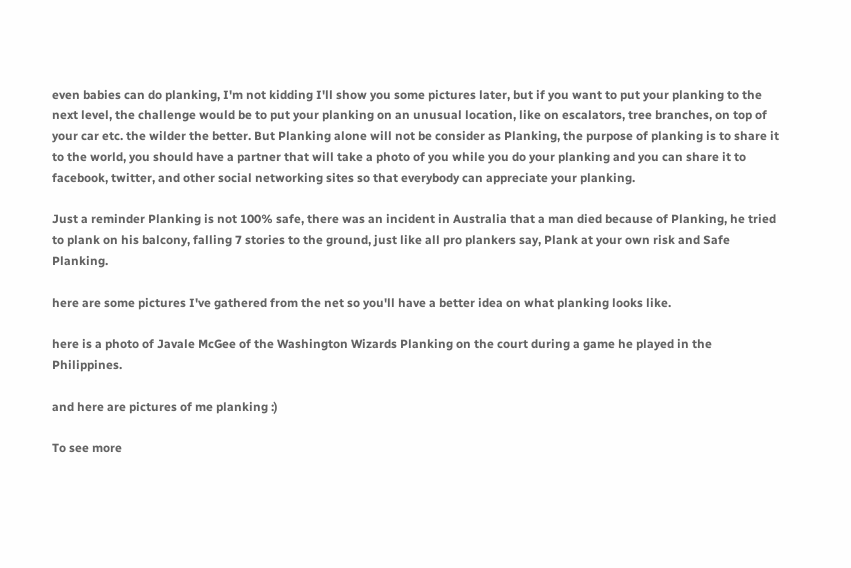even babies can do planking, I'm not kidding I'll show you some pictures later, but if you want to put your planking to the next level, the challenge would be to put your planking on an unusual location, like on escalators, tree branches, on top of your car etc. the wilder the better. But Planking alone will not be consider as Planking, the purpose of planking is to share it to the world, you should have a partner that will take a photo of you while you do your planking and you can share it to facebook, twitter, and other social networking sites so that everybody can appreciate your planking.

Just a reminder Planking is not 100% safe, there was an incident in Australia that a man died because of Planking, he tried to plank on his balcony, falling 7 stories to the ground, just like all pro plankers say, Plank at your own risk and Safe Planking.

here are some pictures I've gathered from the net so you'll have a better idea on what planking looks like.

here is a photo of Javale McGee of the Washington Wizards Planking on the court during a game he played in the Philippines.

and here are pictures of me planking :)

To see more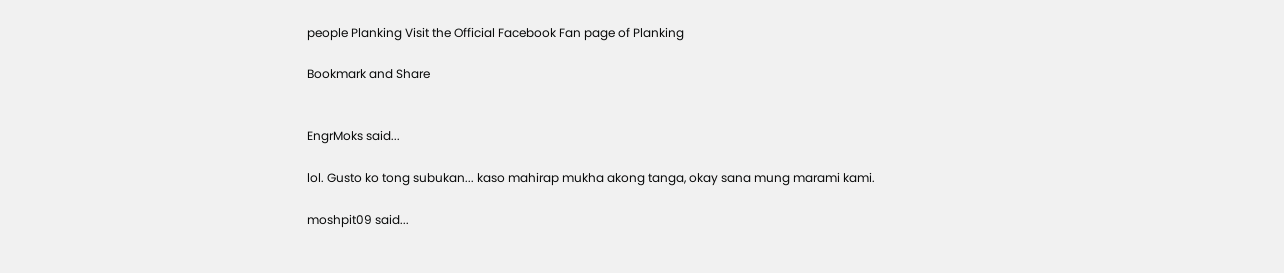people Planking Visit the Official Facebook Fan page of Planking

Bookmark and Share


EngrMoks said...

lol. Gusto ko tong subukan... kaso mahirap mukha akong tanga, okay sana mung marami kami.

moshpit09 said...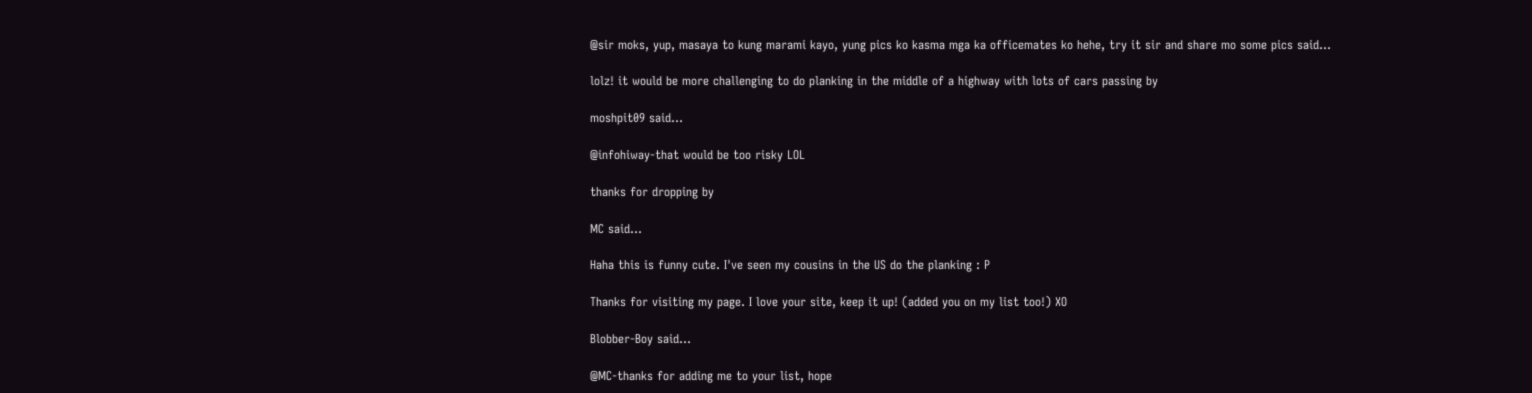@sir moks, yup, masaya to kung marami kayo, yung pics ko kasma mga ka officemates ko hehe, try it sir and share mo some pics said...

lolz! it would be more challenging to do planking in the middle of a highway with lots of cars passing by

moshpit09 said...

@infohiway-that would be too risky LOL

thanks for dropping by

MC said...

Haha this is funny cute. I've seen my cousins in the US do the planking : P

Thanks for visiting my page. I love your site, keep it up! (added you on my list too!) XO

Blobber-Boy said...

@MC-thanks for adding me to your list, hope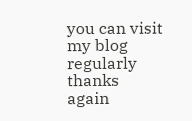you can visit my blog regularly thanks again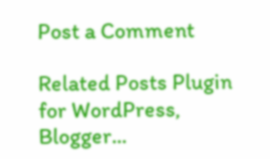Post a Comment

Related Posts Plugin for WordPress, Blogger...